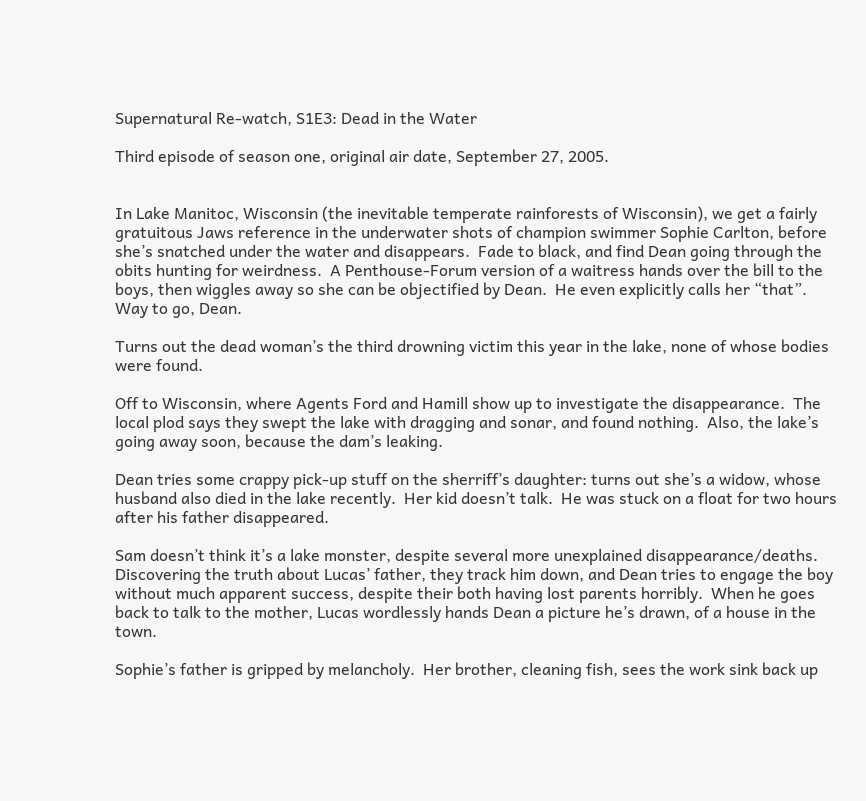Supernatural Re-watch, S1E3: Dead in the Water

Third episode of season one, original air date, September 27, 2005.


In Lake Manitoc, Wisconsin (the inevitable temperate rainforests of Wisconsin), we get a fairly gratuitous Jaws reference in the underwater shots of champion swimmer Sophie Carlton, before she’s snatched under the water and disappears.  Fade to black, and find Dean going through the obits hunting for weirdness.  A Penthouse-Forum version of a waitress hands over the bill to the boys, then wiggles away so she can be objectified by Dean.  He even explicitly calls her “that”.  Way to go, Dean.

Turns out the dead woman’s the third drowning victim this year in the lake, none of whose bodies were found.

Off to Wisconsin, where Agents Ford and Hamill show up to investigate the disappearance.  The local plod says they swept the lake with dragging and sonar, and found nothing.  Also, the lake’s going away soon, because the dam’s leaking.

Dean tries some crappy pick-up stuff on the sherriff’s daughter: turns out she’s a widow, whose husband also died in the lake recently.  Her kid doesn’t talk.  He was stuck on a float for two hours after his father disappeared.

Sam doesn’t think it’s a lake monster, despite several more unexplained disappearance/deaths.  Discovering the truth about Lucas’ father, they track him down, and Dean tries to engage the boy without much apparent success, despite their both having lost parents horribly.  When he goes back to talk to the mother, Lucas wordlessly hands Dean a picture he’s drawn, of a house in the town.

Sophie’s father is gripped by melancholy.  Her brother, cleaning fish, sees the work sink back up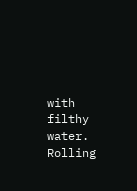with filthy water.  Rolling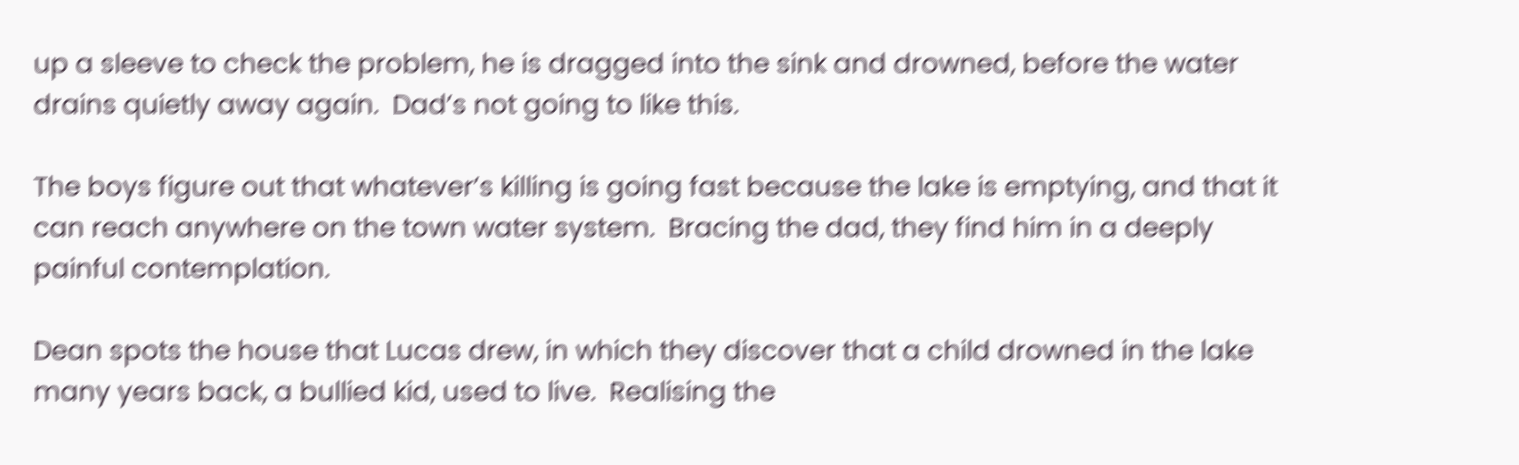up a sleeve to check the problem, he is dragged into the sink and drowned, before the water drains quietly away again.  Dad’s not going to like this.

The boys figure out that whatever’s killing is going fast because the lake is emptying, and that it can reach anywhere on the town water system.  Bracing the dad, they find him in a deeply painful contemplation.

Dean spots the house that Lucas drew, in which they discover that a child drowned in the lake many years back, a bullied kid, used to live.  Realising the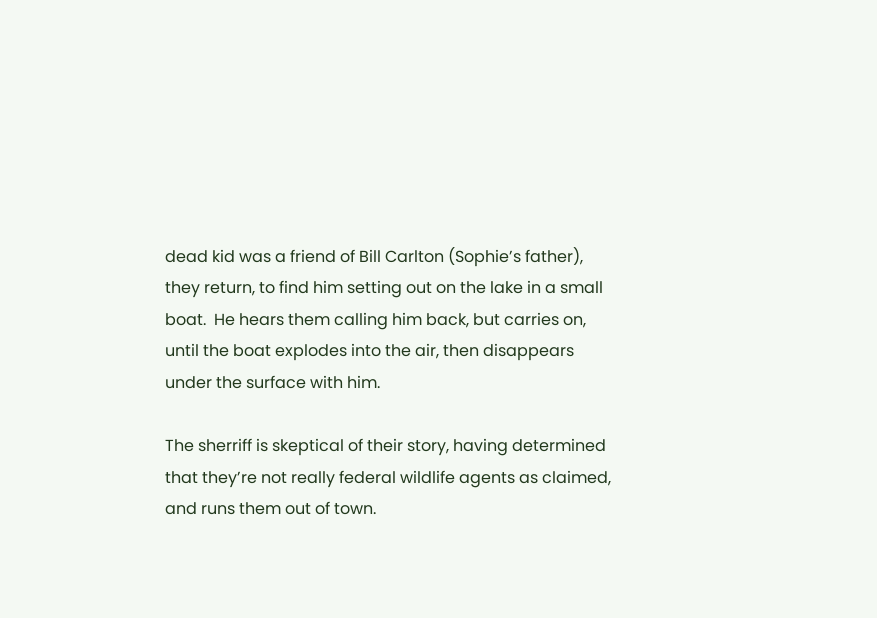dead kid was a friend of Bill Carlton (Sophie’s father), they return, to find him setting out on the lake in a small boat.  He hears them calling him back, but carries on, until the boat explodes into the air, then disappears under the surface with him.

The sherriff is skeptical of their story, having determined that they’re not really federal wildlife agents as claimed, and runs them out of town.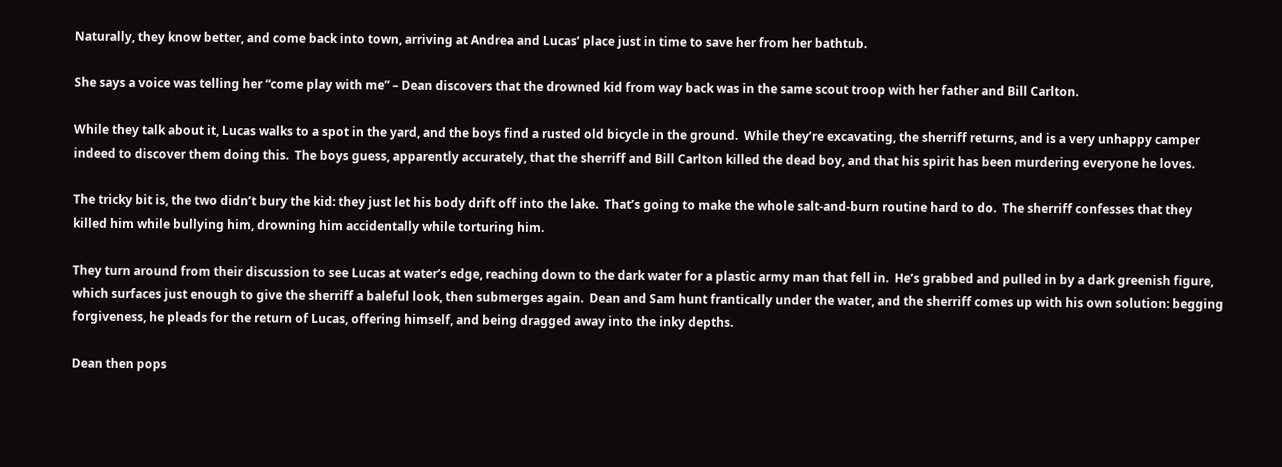Naturally, they know better, and come back into town, arriving at Andrea and Lucas’ place just in time to save her from her bathtub.

She says a voice was telling her “come play with me” – Dean discovers that the drowned kid from way back was in the same scout troop with her father and Bill Carlton.

While they talk about it, Lucas walks to a spot in the yard, and the boys find a rusted old bicycle in the ground.  While they’re excavating, the sherriff returns, and is a very unhappy camper indeed to discover them doing this.  The boys guess, apparently accurately, that the sherriff and Bill Carlton killed the dead boy, and that his spirit has been murdering everyone he loves.

The tricky bit is, the two didn’t bury the kid: they just let his body drift off into the lake.  That’s going to make the whole salt-and-burn routine hard to do.  The sherriff confesses that they killed him while bullying him, drowning him accidentally while torturing him.

They turn around from their discussion to see Lucas at water’s edge, reaching down to the dark water for a plastic army man that fell in.  He’s grabbed and pulled in by a dark greenish figure, which surfaces just enough to give the sherriff a baleful look, then submerges again.  Dean and Sam hunt frantically under the water, and the sherriff comes up with his own solution: begging forgiveness, he pleads for the return of Lucas, offering himself, and being dragged away into the inky depths.

Dean then pops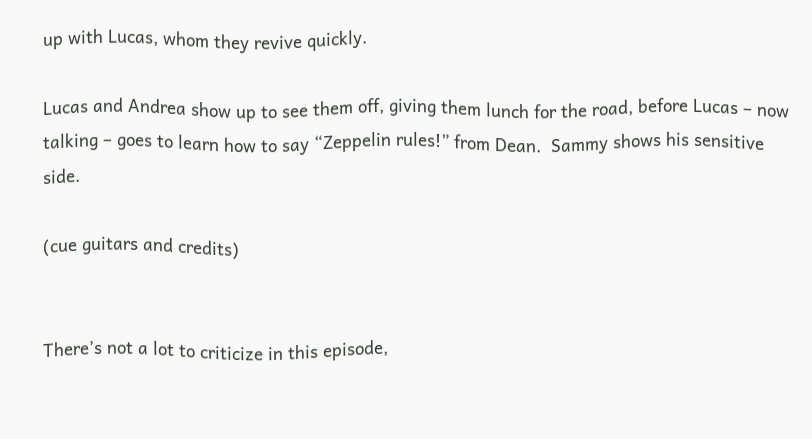up with Lucas, whom they revive quickly.

Lucas and Andrea show up to see them off, giving them lunch for the road, before Lucas – now talking – goes to learn how to say “Zeppelin rules!” from Dean.  Sammy shows his sensitive side.

(cue guitars and credits)


There’s not a lot to criticize in this episode,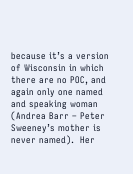because it’s a version of Wisconsin in which there are no POC, and again only one named and speaking woman (Andrea Barr – Peter Sweeney’s mother is never named).  Her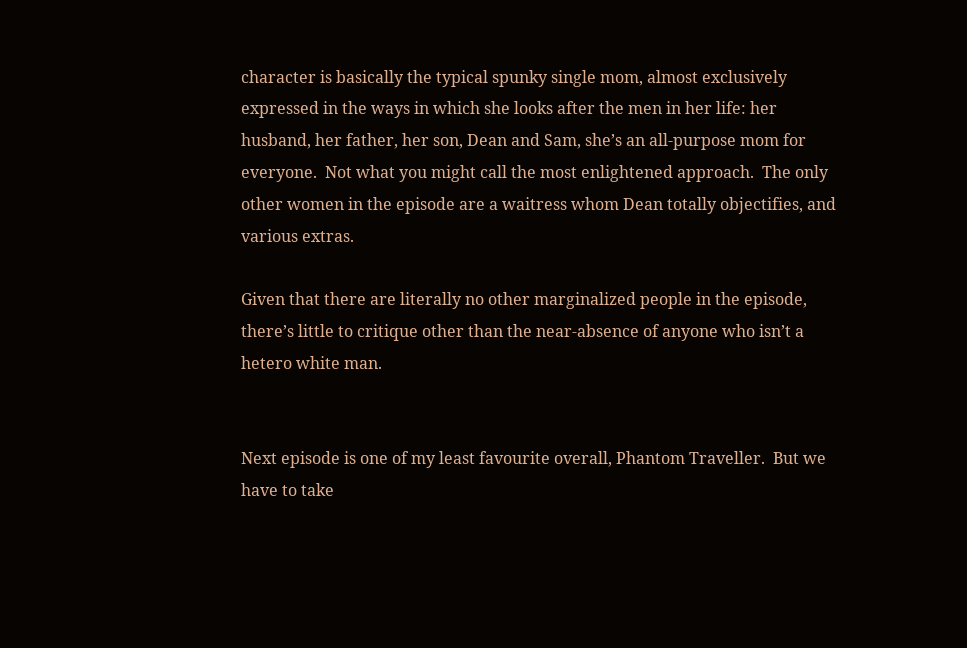character is basically the typical spunky single mom, almost exclusively expressed in the ways in which she looks after the men in her life: her husband, her father, her son, Dean and Sam, she’s an all-purpose mom for everyone.  Not what you might call the most enlightened approach.  The only other women in the episode are a waitress whom Dean totally objectifies, and various extras.

Given that there are literally no other marginalized people in the episode, there’s little to critique other than the near-absence of anyone who isn’t a hetero white man.


Next episode is one of my least favourite overall, Phantom Traveller.  But we have to take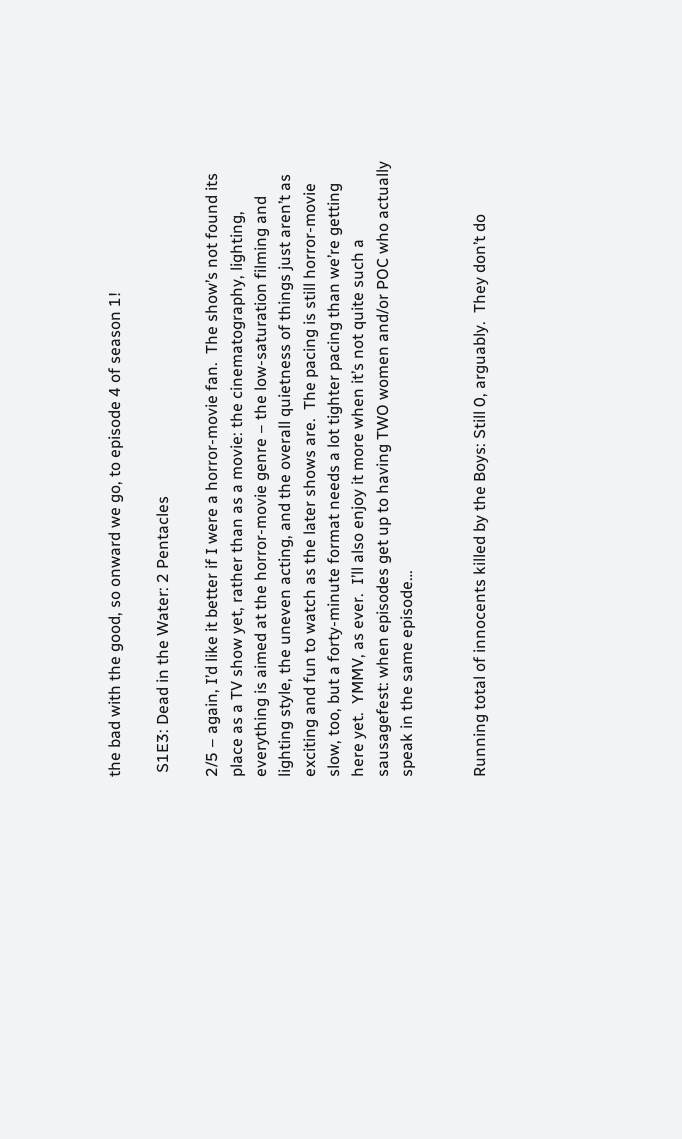the bad with the good, so onward we go, to episode 4 of season 1!

 S1E3: Dead in the Water: 2 Pentacles

2/5 – again, I’d like it better if I were a horror-movie fan.  The show’s not found its place as a TV show yet, rather than as a movie: the cinematography, lighting, everything is aimed at the horror-movie genre – the low-saturation filming and lighting style, the uneven acting, and the overall quietness of things just aren’t as exciting and fun to watch as the later shows are.  The pacing is still horror-movie slow, too, but a forty-minute format needs a lot tighter pacing than we’re getting here yet.  YMMV, as ever.  I’ll also enjoy it more when it’s not quite such a sausagefest: when episodes get up to having TWO women and/or POC who actually speak in the same episode…


Running total of innocents killed by the Boys: Still 0, arguably.  They don’t do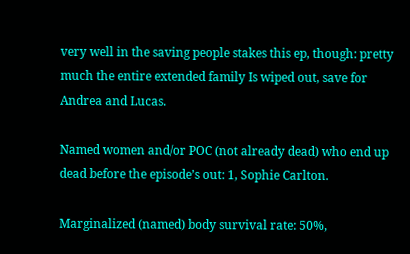very well in the saving people stakes this ep, though: pretty much the entire extended family Is wiped out, save for Andrea and Lucas.

Named women and/or POC (not already dead) who end up dead before the episode’s out: 1, Sophie Carlton.

Marginalized (named) body survival rate: 50%,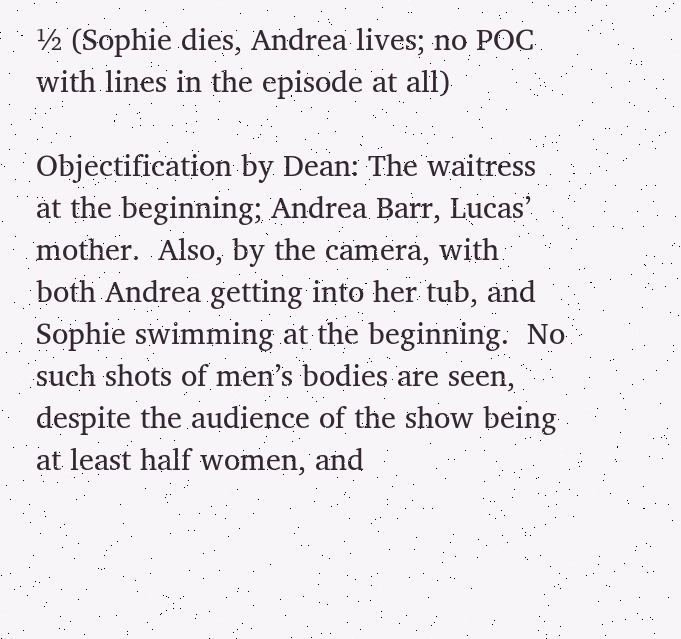½ (Sophie dies, Andrea lives; no POC with lines in the episode at all)

Objectification by Dean: The waitress at the beginning; Andrea Barr, Lucas’ mother.  Also, by the camera, with both Andrea getting into her tub, and Sophie swimming at the beginning.  No such shots of men’s bodies are seen, despite the audience of the show being at least half women, and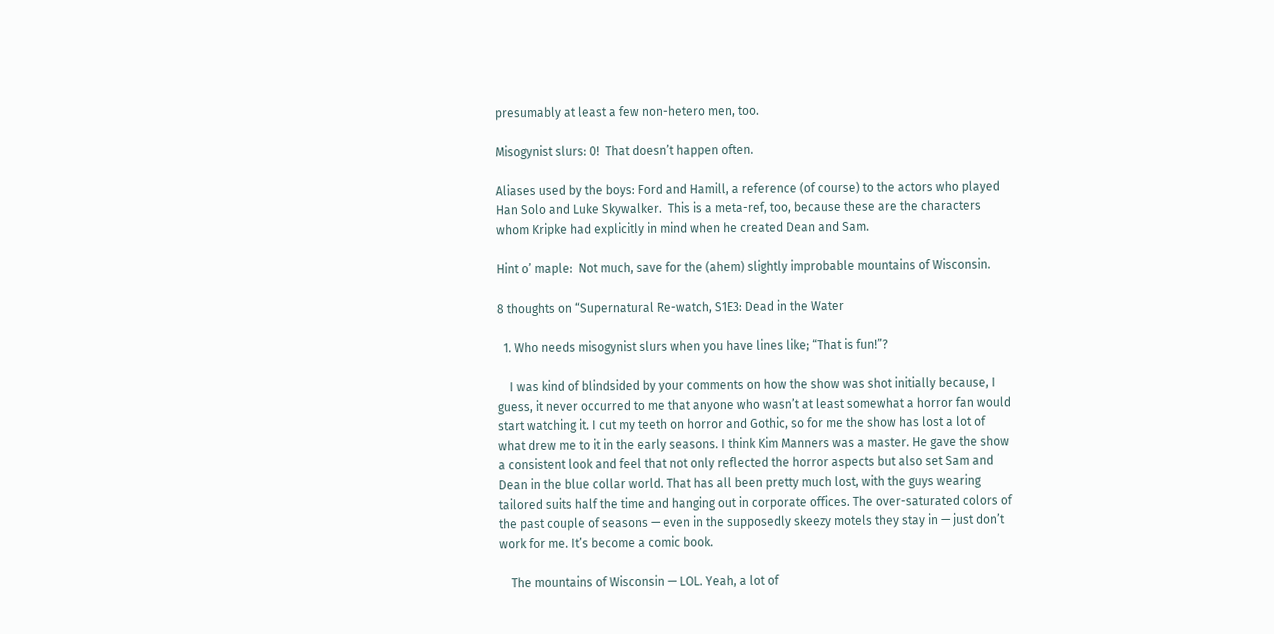presumably at least a few non-hetero men, too.

Misogynist slurs: 0!  That doesn’t happen often.

Aliases used by the boys: Ford and Hamill, a reference (of course) to the actors who played Han Solo and Luke Skywalker.  This is a meta-ref, too, because these are the characters whom Kripke had explicitly in mind when he created Dean and Sam.

Hint o’ maple:  Not much, save for the (ahem) slightly improbable mountains of Wisconsin.

8 thoughts on “Supernatural Re-watch, S1E3: Dead in the Water

  1. Who needs misogynist slurs when you have lines like; “That is fun!”?

    I was kind of blindsided by your comments on how the show was shot initially because, I guess, it never occurred to me that anyone who wasn’t at least somewhat a horror fan would start watching it. I cut my teeth on horror and Gothic, so for me the show has lost a lot of what drew me to it in the early seasons. I think Kim Manners was a master. He gave the show a consistent look and feel that not only reflected the horror aspects but also set Sam and Dean in the blue collar world. That has all been pretty much lost, with the guys wearing tailored suits half the time and hanging out in corporate offices. The over-saturated colors of the past couple of seasons — even in the supposedly skeezy motels they stay in — just don’t work for me. It’s become a comic book.

    The mountains of Wisconsin — LOL. Yeah, a lot of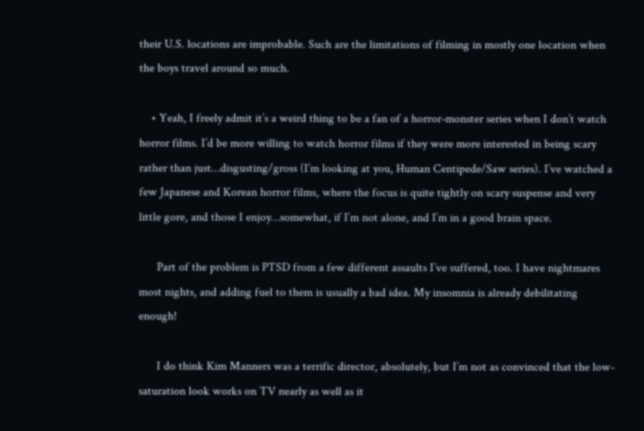their U.S. locations are improbable. Such are the limitations of filming in mostly one location when the boys travel around so much.

    • Yeah, I freely admit it’s a weird thing to be a fan of a horror-monster series when I don’t watch horror films. I’d be more willing to watch horror films if they were more interested in being scary rather than just…disgusting/gross (I’m looking at you, Human Centipede/Saw series). I’ve watched a few Japanese and Korean horror films, where the focus is quite tightly on scary suspense and very little gore, and those I enjoy…somewhat, if I’m not alone, and I’m in a good brain space.

      Part of the problem is PTSD from a few different assaults I’ve suffered, too. I have nightmares most nights, and adding fuel to them is usually a bad idea. My insomnia is already debilitating enough!

      I do think Kim Manners was a terrific director, absolutely, but I’m not as convinced that the low-saturation look works on TV nearly as well as it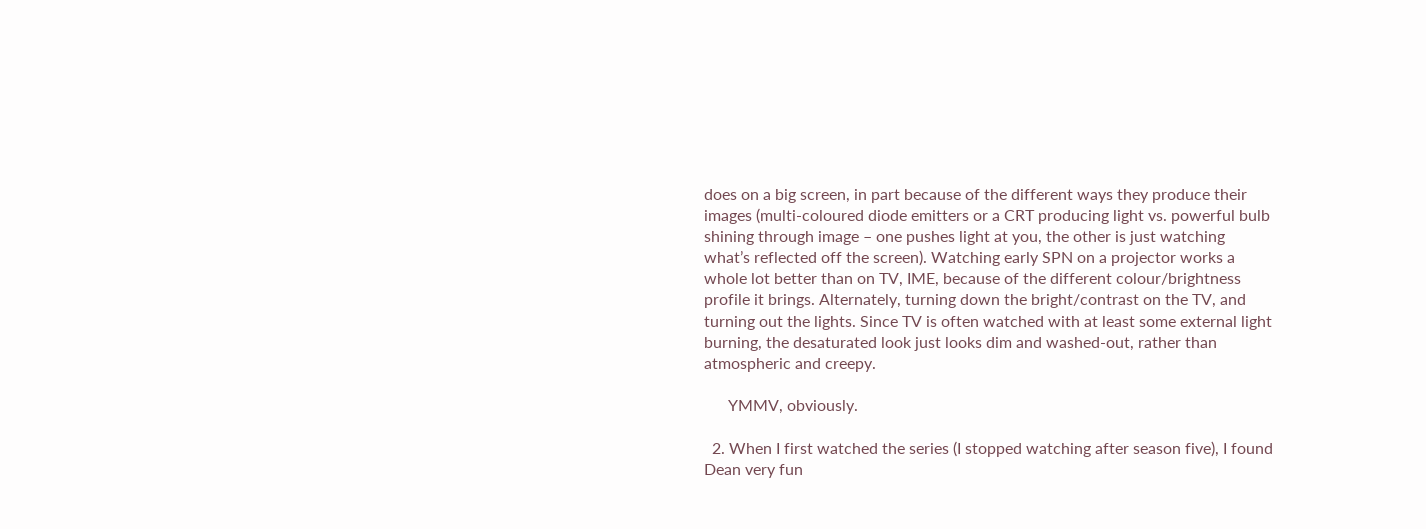does on a big screen, in part because of the different ways they produce their images (multi-coloured diode emitters or a CRT producing light vs. powerful bulb shining through image – one pushes light at you, the other is just watching what’s reflected off the screen). Watching early SPN on a projector works a whole lot better than on TV, IME, because of the different colour/brightness profile it brings. Alternately, turning down the bright/contrast on the TV, and turning out the lights. Since TV is often watched with at least some external light burning, the desaturated look just looks dim and washed-out, rather than atmospheric and creepy.

      YMMV, obviously.

  2. When I first watched the series (I stopped watching after season five), I found Dean very fun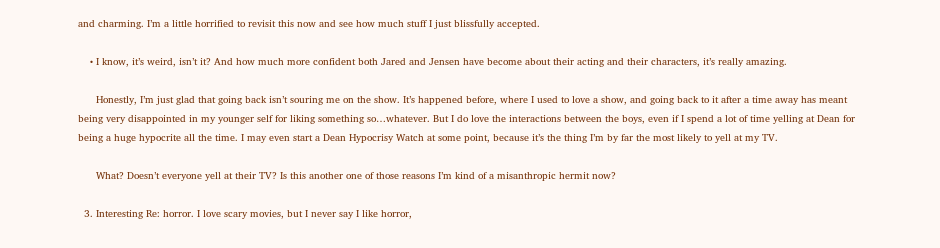and charming. I’m a little horrified to revisit this now and see how much stuff I just blissfully accepted.

    • I know, it’s weird, isn’t it? And how much more confident both Jared and Jensen have become about their acting and their characters, it’s really amazing.

      Honestly, I’m just glad that going back isn’t souring me on the show. It’s happened before, where I used to love a show, and going back to it after a time away has meant being very disappointed in my younger self for liking something so…whatever. But I do love the interactions between the boys, even if I spend a lot of time yelling at Dean for being a huge hypocrite all the time. I may even start a Dean Hypocrisy Watch at some point, because it’s the thing I’m by far the most likely to yell at my TV.

      What? Doesn’t everyone yell at their TV? Is this another one of those reasons I’m kind of a misanthropic hermit now?

  3. Interesting Re: horror. I love scary movies, but I never say I like horror,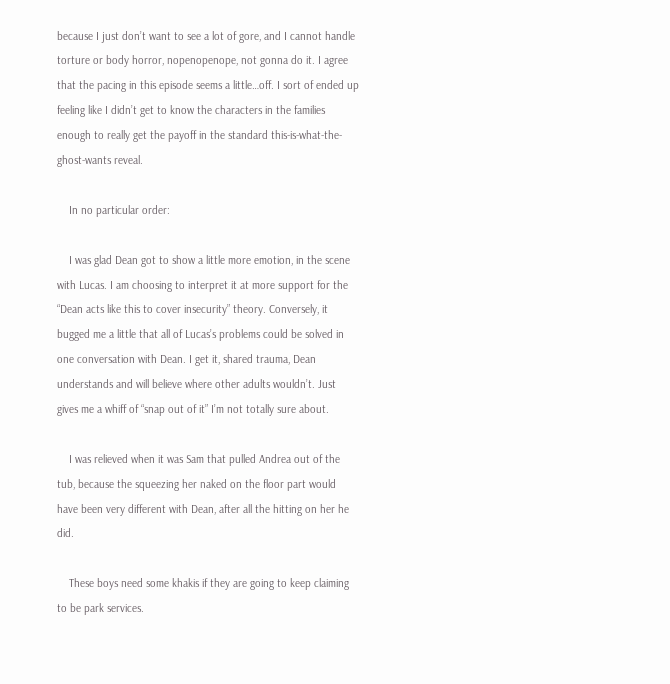because I just don’t want to see a lot of gore, and I cannot handle torture or body horror, nopenopenope, not gonna do it. I agree that the pacing in this episode seems a little…off. I sort of ended up feeling like I didn’t get to know the characters in the families enough to really get the payoff in the standard this-is-what-the-ghost-wants reveal.

    In no particular order:

    I was glad Dean got to show a little more emotion, in the scene with Lucas. I am choosing to interpret it at more support for the “Dean acts like this to cover insecurity” theory. Conversely, it bugged me a little that all of Lucas’s problems could be solved in one conversation with Dean. I get it, shared trauma, Dean understands and will believe where other adults wouldn’t. Just gives me a whiff of “snap out of it” I’m not totally sure about.

    I was relieved when it was Sam that pulled Andrea out of the tub, because the squeezing her naked on the floor part would have been very different with Dean, after all the hitting on her he did.

    These boys need some khakis if they are going to keep claiming to be park services.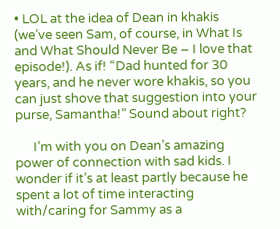• LOL at the idea of Dean in khakis (we’ve seen Sam, of course, in What Is and What Should Never Be – I love that episode!). As if! “Dad hunted for 30 years, and he never wore khakis, so you can just shove that suggestion into your purse, Samantha!” Sound about right?

      I’m with you on Dean’s amazing power of connection with sad kids. I wonder if it’s at least partly because he spent a lot of time interacting with/caring for Sammy as a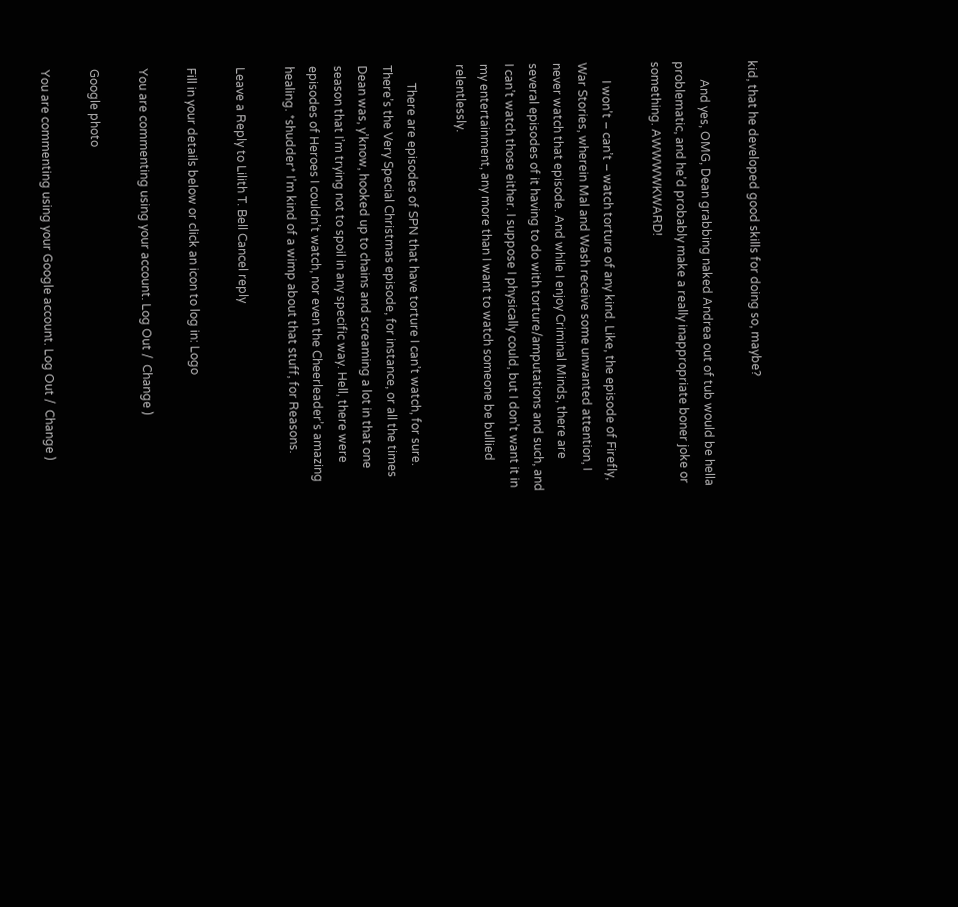kid, that he developed good skills for doing so, maybe?

      And yes, OMG, Dean grabbing naked Andrea out of tub would be hella problematic, and he’d probably make a really inappropriate boner joke or something. AWWWWKWARD!

      I won’t – can’t – watch torture of any kind. Like, the episode of Firefly, War Stories, wherein Mal and Wash receive some unwanted attention, I never watch that episode. And while I enjoy Criminal Minds, there are several episodes of it having to do with torture/amputations and such, and I can’t watch those either. I suppose I physically could, but I don’t want it in my entertainment, any more than I want to watch someone be bullied relentlessly.

      There are episodes of SPN that have torture I can’t watch, for sure. There’s the Very Special Christmas episode, for instance, or all the times Dean was, y’know, hooked up to chains and screaming a lot in that one season that I’m trying not to spoil in any specific way. Hell, there were episodes of Heroes I couldn’t watch, nor even the Cheerleader’s amazing healing. *shudder* I’m kind of a wimp about that stuff, for Reasons.

Leave a Reply to Lilith T. Bell Cancel reply

Fill in your details below or click an icon to log in: Logo

You are commenting using your account. Log Out /  Change )

Google photo

You are commenting using your Google account. Log Out /  Change )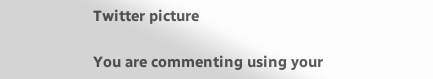Twitter picture

You are commenting using your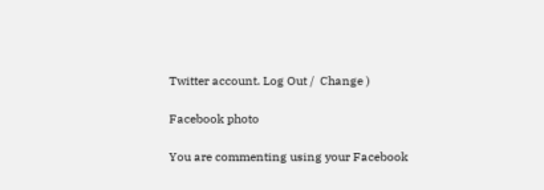Twitter account. Log Out /  Change )

Facebook photo

You are commenting using your Facebook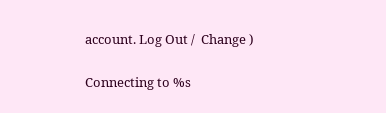account. Log Out /  Change )

Connecting to %s